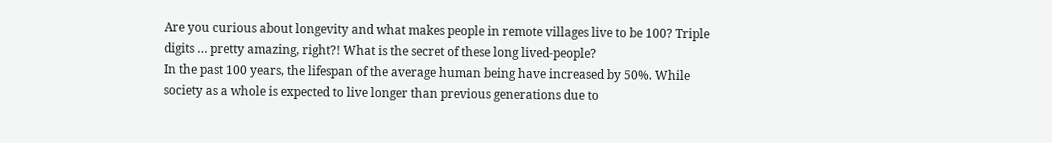Are you curious about longevity and what makes people in remote villages live to be 100? Triple digits … pretty amazing, right?! What is the secret of these long lived-people?
In the past 100 years, the lifespan of the average human being have increased by 50%. While society as a whole is expected to live longer than previous generations due to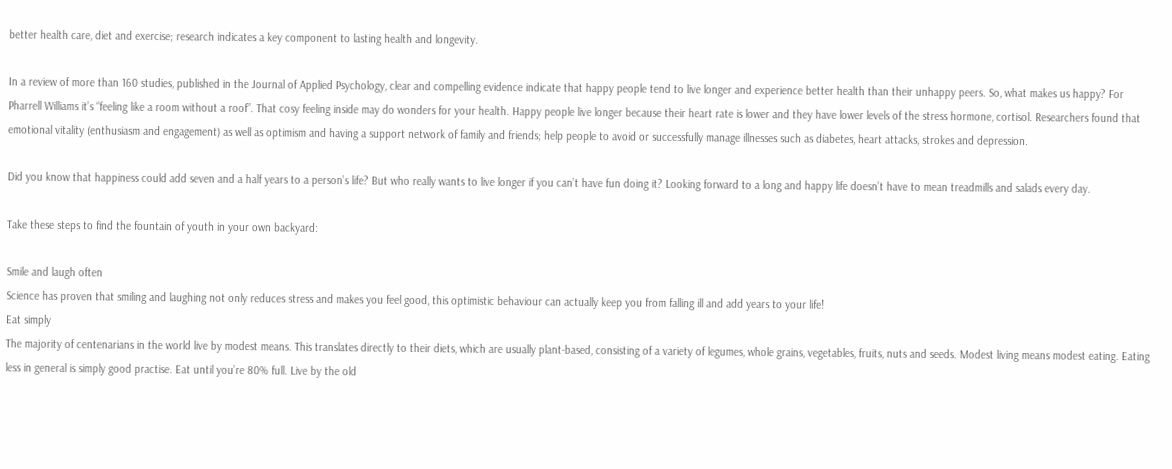better health care, diet and exercise; research indicates a key component to lasting health and longevity.

In a review of more than 160 studies, published in the Journal of Applied Psychology, clear and compelling evidence indicate that happy people tend to live longer and experience better health than their unhappy peers. So, what makes us happy? For Pharrell Williams it’s “feeling like a room without a roof”. That cosy feeling inside may do wonders for your health. Happy people live longer because their heart rate is lower and they have lower levels of the stress hormone, cortisol. Researchers found that emotional vitality (enthusiasm and engagement) as well as optimism and having a support network of family and friends; help people to avoid or successfully manage illnesses such as diabetes, heart attacks, strokes and depression.

Did you know that happiness could add seven and a half years to a person’s life? But who really wants to live longer if you can’t have fun doing it? Looking forward to a long and happy life doesn’t have to mean treadmills and salads every day.

Take these steps to find the fountain of youth in your own backyard:

Smile and laugh often
Science has proven that smiling and laughing not only reduces stress and makes you feel good, this optimistic behaviour can actually keep you from falling ill and add years to your life!
Eat simply
The majority of centenarians in the world live by modest means. This translates directly to their diets, which are usually plant-based, consisting of a variety of legumes, whole grains, vegetables, fruits, nuts and seeds. Modest living means modest eating. Eating less in general is simply good practise. Eat until you’re 80% full. Live by the old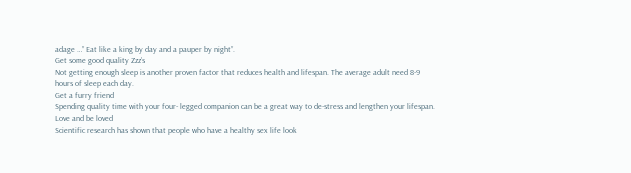adage …” Eat like a king by day and a pauper by night”.
Get some good quality Zzz’s
Not getting enough sleep is another proven factor that reduces health and lifespan. The average adult need 8-9 hours of sleep each day.
Get a furry friend
Spending quality time with your four- legged companion can be a great way to de-stress and lengthen your lifespan.
Love and be loved
Scientific research has shown that people who have a healthy sex life look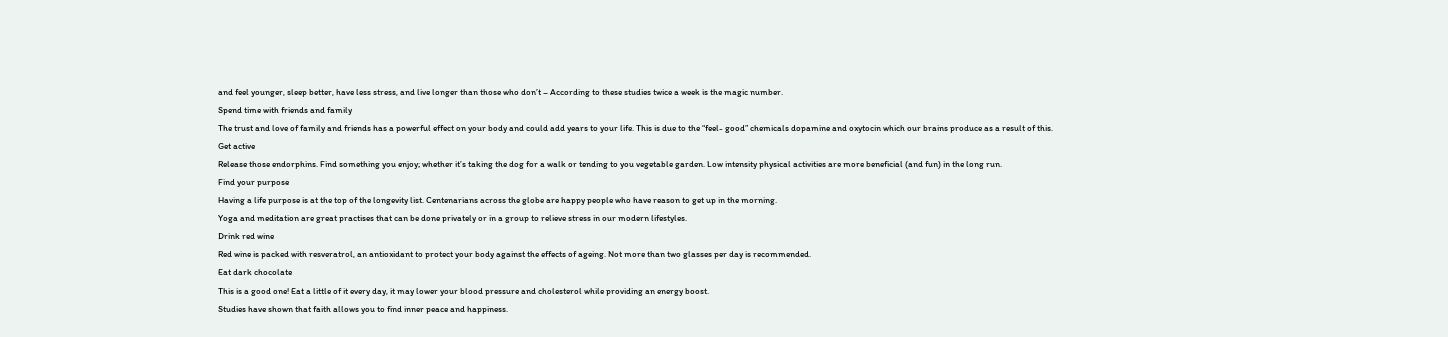and feel younger, sleep better, have less stress, and live longer than those who don’t – According to these studies twice a week is the magic number.
Spend time with friends and family
The trust and love of family and friends has a powerful effect on your body and could add years to your life. This is due to the “feel- good” chemicals dopamine and oxytocin which our brains produce as a result of this.
Get active
Release those endorphins. Find something you enjoy; whether it’s taking the dog for a walk or tending to you vegetable garden. Low intensity physical activities are more beneficial (and fun) in the long run.
Find your purpose
Having a life purpose is at the top of the longevity list. Centenarians across the globe are happy people who have reason to get up in the morning.
Yoga and meditation are great practises that can be done privately or in a group to relieve stress in our modern lifestyles.
Drink red wine
Red wine is packed with resveratrol, an antioxidant to protect your body against the effects of ageing. Not more than two glasses per day is recommended.
Eat dark chocolate
This is a good one! Eat a little of it every day, it may lower your blood pressure and cholesterol while providing an energy boost.
Studies have shown that faith allows you to find inner peace and happiness.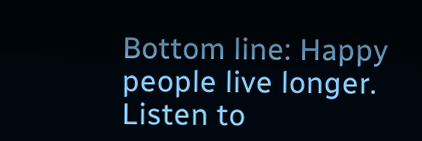Bottom line: Happy people live longer. Listen to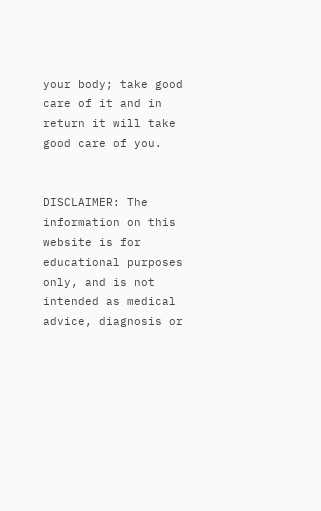your body; take good care of it and in return it will take good care of you.


DISCLAIMER: The information on this website is for educational purposes only, and is not intended as medical advice, diagnosis or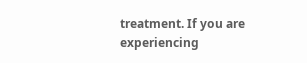treatment. If you are experiencing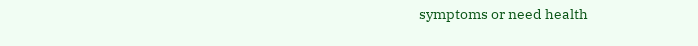symptoms or need health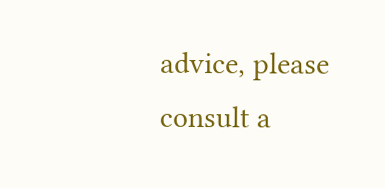advice, please consult a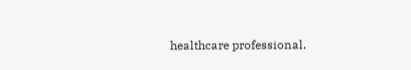healthcare professional.